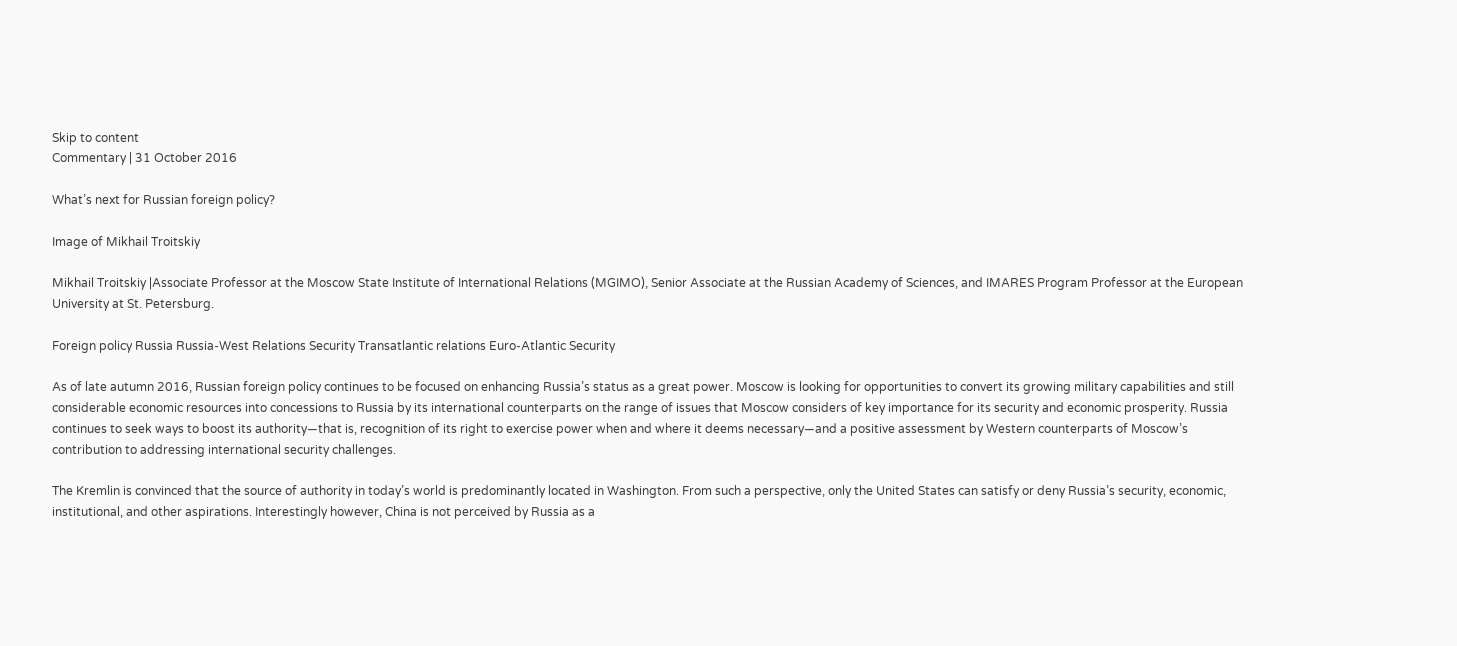Skip to content
Commentary | 31 October 2016

What’s next for Russian foreign policy?

Image of Mikhail Troitskiy

Mikhail Troitskiy |Associate Professor at the Moscow State Institute of International Relations (MGIMO), Senior Associate at the Russian Academy of Sciences, and IMARES Program Professor at the European University at St. Petersburg.

Foreign policy Russia Russia-West Relations Security Transatlantic relations Euro-Atlantic Security

As of late autumn 2016, Russian foreign policy continues to be focused on enhancing Russia’s status as a great power. Moscow is looking for opportunities to convert its growing military capabilities and still considerable economic resources into concessions to Russia by its international counterparts on the range of issues that Moscow considers of key importance for its security and economic prosperity. Russia continues to seek ways to boost its authority—that is, recognition of its right to exercise power when and where it deems necessary—and a positive assessment by Western counterparts of Moscow’s contribution to addressing international security challenges.

The Kremlin is convinced that the source of authority in today’s world is predominantly located in Washington. From such a perspective, only the United States can satisfy or deny Russia’s security, economic, institutional, and other aspirations. Interestingly however, China is not perceived by Russia as a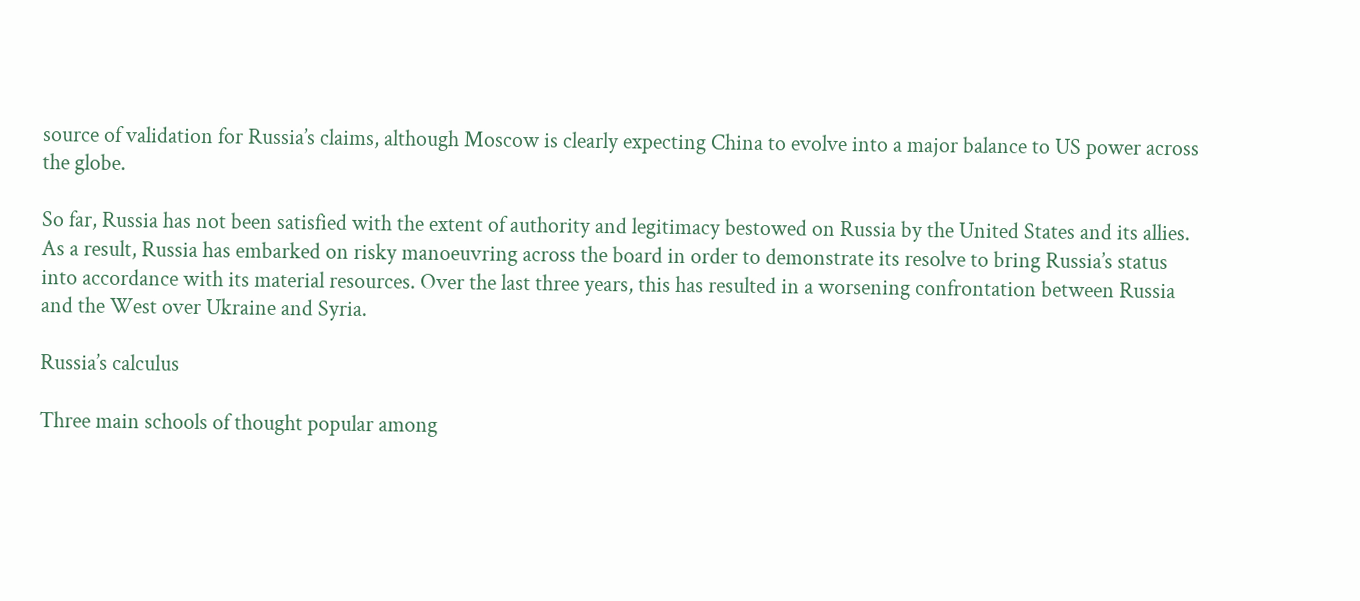source of validation for Russia’s claims, although Moscow is clearly expecting China to evolve into a major balance to US power across the globe.

So far, Russia has not been satisfied with the extent of authority and legitimacy bestowed on Russia by the United States and its allies. As a result, Russia has embarked on risky manoeuvring across the board in order to demonstrate its resolve to bring Russia’s status into accordance with its material resources. Over the last three years, this has resulted in a worsening confrontation between Russia and the West over Ukraine and Syria.

Russia’s calculus

Three main schools of thought popular among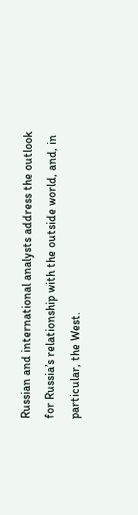Russian and international analysts address the outlook for Russia’s relationship with the outside world, and, in particular, the West.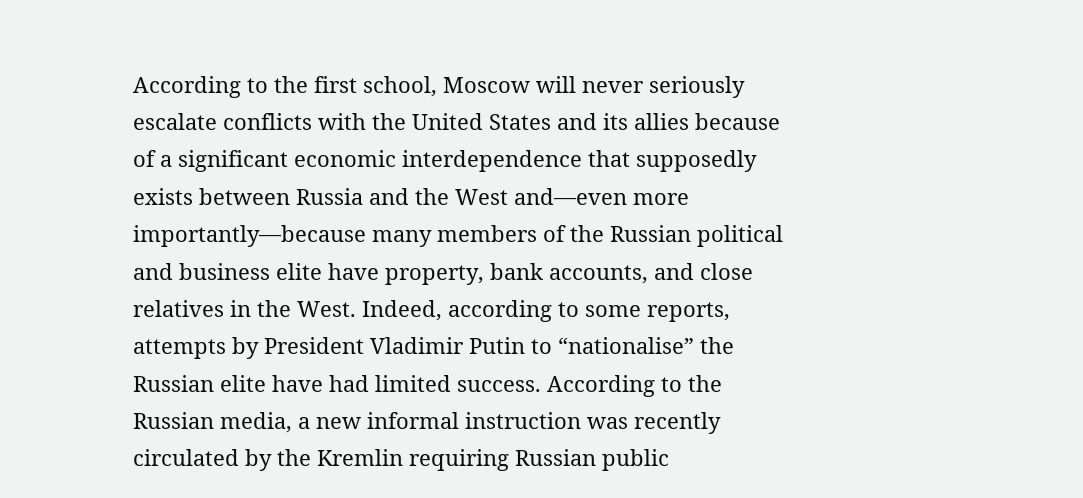According to the first school, Moscow will never seriously escalate conflicts with the United States and its allies because of a significant economic interdependence that supposedly exists between Russia and the West and—even more importantly—because many members of the Russian political and business elite have property, bank accounts, and close relatives in the West. Indeed, according to some reports, attempts by President Vladimir Putin to “nationalise” the Russian elite have had limited success. According to the Russian media, a new informal instruction was recently circulated by the Kremlin requiring Russian public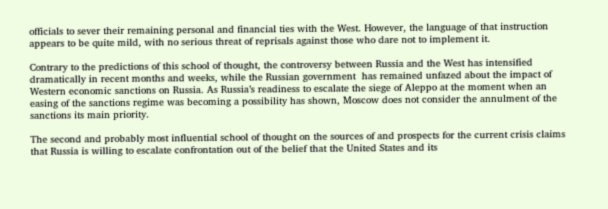officials to sever their remaining personal and financial ties with the West. However, the language of that instruction appears to be quite mild, with no serious threat of reprisals against those who dare not to implement it.

Contrary to the predictions of this school of thought, the controversy between Russia and the West has intensified dramatically in recent months and weeks, while the Russian government  has remained unfazed about the impact of Western economic sanctions on Russia. As Russia’s readiness to escalate the siege of Aleppo at the moment when an easing of the sanctions regime was becoming a possibility has shown, Moscow does not consider the annulment of the sanctions its main priority.

The second and probably most influential school of thought on the sources of and prospects for the current crisis claims that Russia is willing to escalate confrontation out of the belief that the United States and its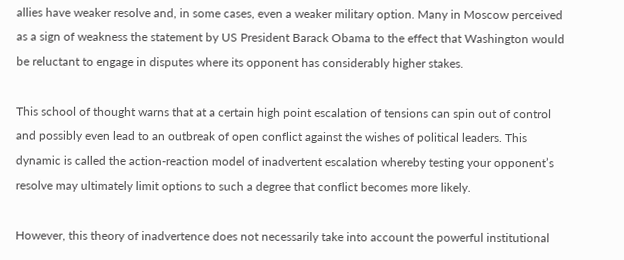allies have weaker resolve and, in some cases, even a weaker military option. Many in Moscow perceived as a sign of weakness the statement by US President Barack Obama to the effect that Washington would be reluctant to engage in disputes where its opponent has considerably higher stakes.

This school of thought warns that at a certain high point escalation of tensions can spin out of control and possibly even lead to an outbreak of open conflict against the wishes of political leaders. This dynamic is called the action-reaction model of inadvertent escalation whereby testing your opponent’s resolve may ultimately limit options to such a degree that conflict becomes more likely.

However, this theory of inadvertence does not necessarily take into account the powerful institutional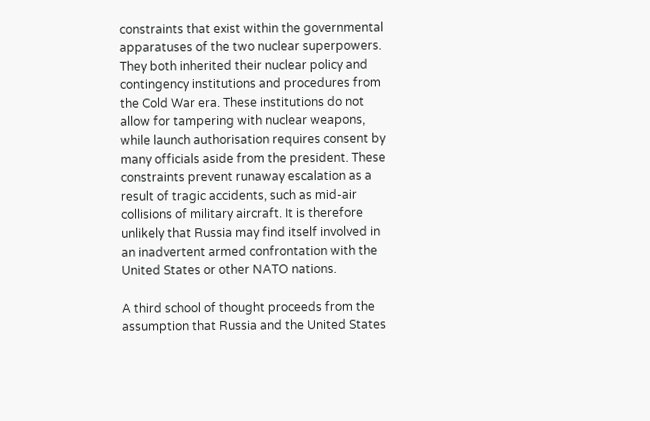constraints that exist within the governmental apparatuses of the two nuclear superpowers. They both inherited their nuclear policy and contingency institutions and procedures from the Cold War era. These institutions do not allow for tampering with nuclear weapons, while launch authorisation requires consent by many officials aside from the president. These constraints prevent runaway escalation as a result of tragic accidents, such as mid-air collisions of military aircraft. It is therefore unlikely that Russia may find itself involved in an inadvertent armed confrontation with the United States or other NATO nations.

A third school of thought proceeds from the assumption that Russia and the United States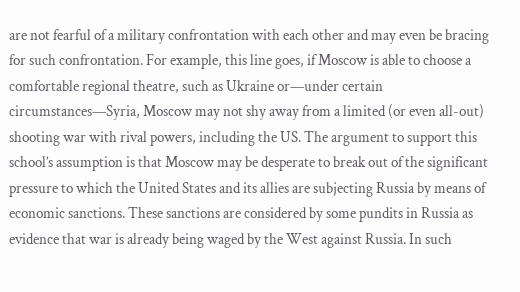are not fearful of a military confrontation with each other and may even be bracing for such confrontation. For example, this line goes, if Moscow is able to choose a comfortable regional theatre, such as Ukraine or—under certain circumstances—Syria, Moscow may not shy away from a limited (or even all-out) shooting war with rival powers, including the US. The argument to support this school’s assumption is that Moscow may be desperate to break out of the significant pressure to which the United States and its allies are subjecting Russia by means of economic sanctions. These sanctions are considered by some pundits in Russia as evidence that war is already being waged by the West against Russia. In such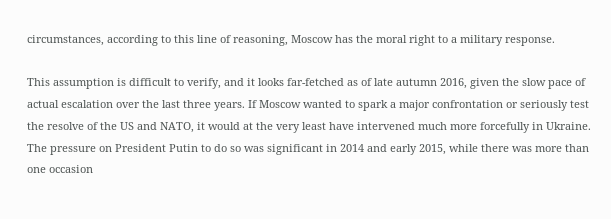circumstances, according to this line of reasoning, Moscow has the moral right to a military response.

This assumption is difficult to verify, and it looks far-fetched as of late autumn 2016, given the slow pace of actual escalation over the last three years. If Moscow wanted to spark a major confrontation or seriously test the resolve of the US and NATO, it would at the very least have intervened much more forcefully in Ukraine. The pressure on President Putin to do so was significant in 2014 and early 2015, while there was more than one occasion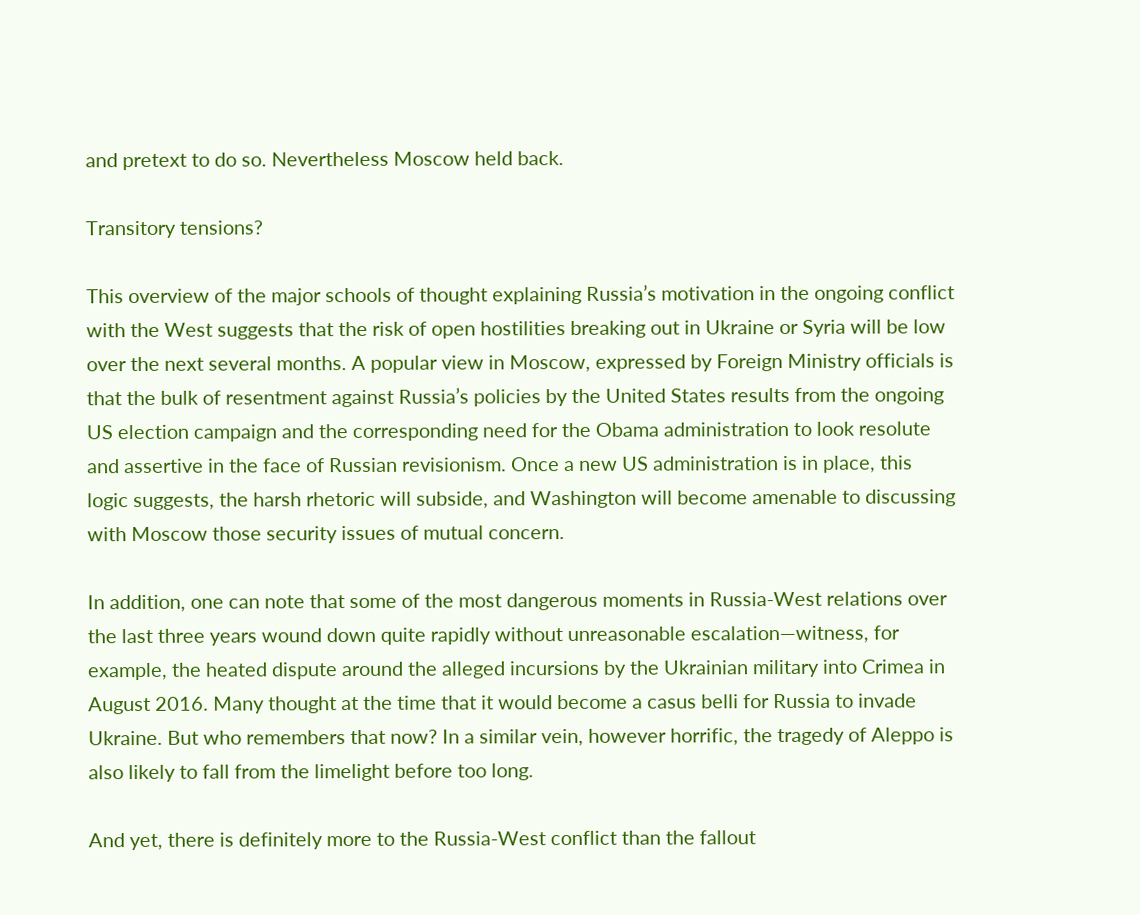and pretext to do so. Nevertheless Moscow held back.

Transitory tensions?

This overview of the major schools of thought explaining Russia’s motivation in the ongoing conflict with the West suggests that the risk of open hostilities breaking out in Ukraine or Syria will be low over the next several months. A popular view in Moscow, expressed by Foreign Ministry officials is that the bulk of resentment against Russia’s policies by the United States results from the ongoing US election campaign and the corresponding need for the Obama administration to look resolute and assertive in the face of Russian revisionism. Once a new US administration is in place, this logic suggests, the harsh rhetoric will subside, and Washington will become amenable to discussing with Moscow those security issues of mutual concern.

In addition, one can note that some of the most dangerous moments in Russia-West relations over the last three years wound down quite rapidly without unreasonable escalation—witness, for example, the heated dispute around the alleged incursions by the Ukrainian military into Crimea in August 2016. Many thought at the time that it would become a casus belli for Russia to invade Ukraine. But who remembers that now? In a similar vein, however horrific, the tragedy of Aleppo is also likely to fall from the limelight before too long.

And yet, there is definitely more to the Russia-West conflict than the fallout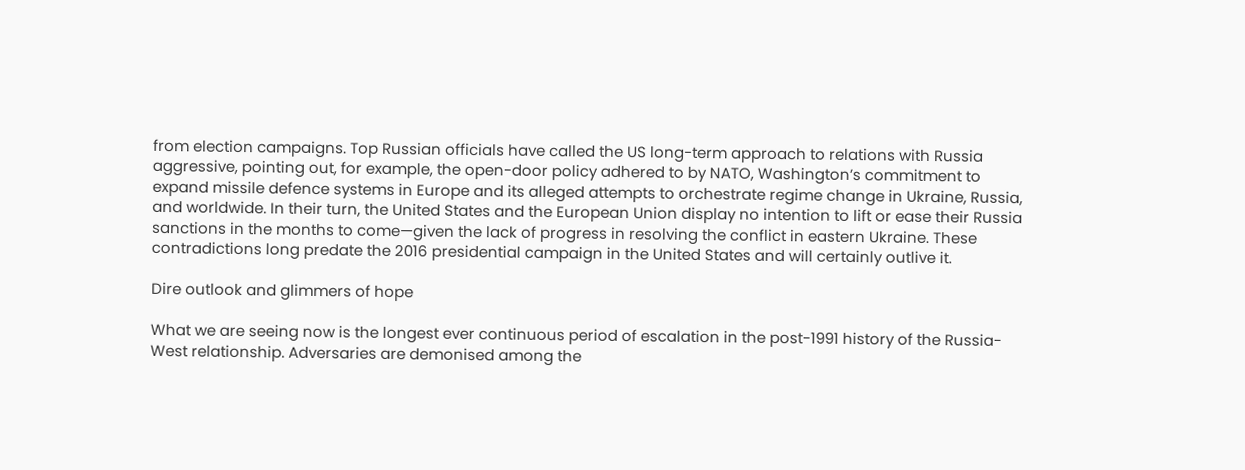from election campaigns. Top Russian officials have called the US long-term approach to relations with Russia aggressive, pointing out, for example, the open-door policy adhered to by NATO, Washington’s commitment to expand missile defence systems in Europe and its alleged attempts to orchestrate regime change in Ukraine, Russia, and worldwide. In their turn, the United States and the European Union display no intention to lift or ease their Russia sanctions in the months to come—given the lack of progress in resolving the conflict in eastern Ukraine. These contradictions long predate the 2016 presidential campaign in the United States and will certainly outlive it.

Dire outlook and glimmers of hope

What we are seeing now is the longest ever continuous period of escalation in the post-1991 history of the Russia-West relationship. Adversaries are demonised among the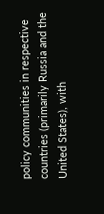policy communities in respective countries (primarily Russia and the United States), with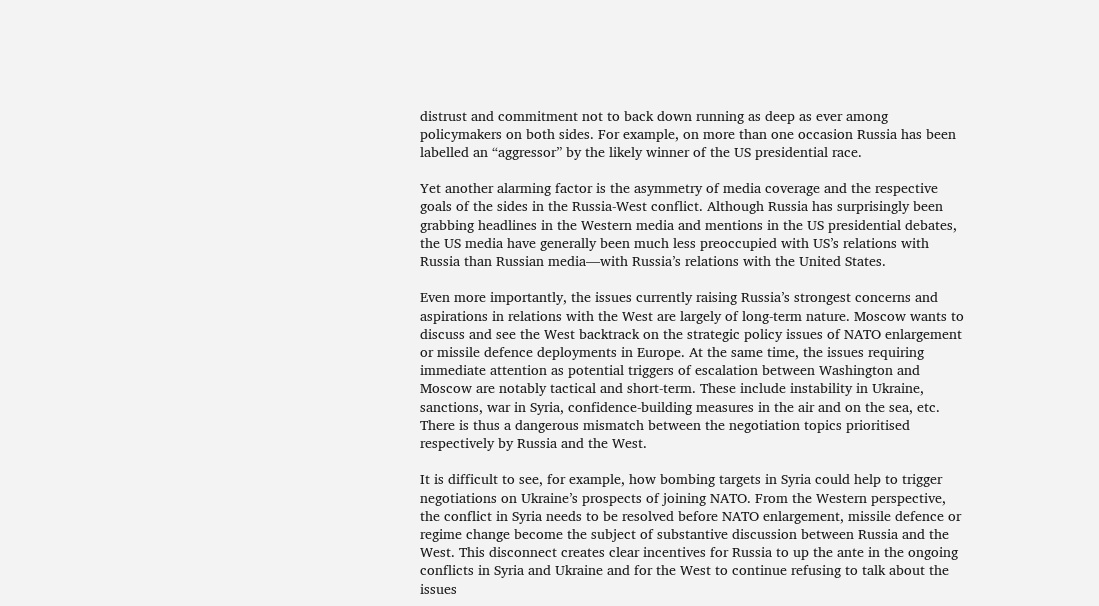distrust and commitment not to back down running as deep as ever among policymakers on both sides. For example, on more than one occasion Russia has been labelled an “aggressor” by the likely winner of the US presidential race.

Yet another alarming factor is the asymmetry of media coverage and the respective goals of the sides in the Russia-West conflict. Although Russia has surprisingly been grabbing headlines in the Western media and mentions in the US presidential debates, the US media have generally been much less preoccupied with US’s relations with Russia than Russian media—with Russia’s relations with the United States.

Even more importantly, the issues currently raising Russia’s strongest concerns and aspirations in relations with the West are largely of long-term nature. Moscow wants to discuss and see the West backtrack on the strategic policy issues of NATO enlargement or missile defence deployments in Europe. At the same time, the issues requiring immediate attention as potential triggers of escalation between Washington and Moscow are notably tactical and short-term. These include instability in Ukraine, sanctions, war in Syria, confidence-building measures in the air and on the sea, etc. There is thus a dangerous mismatch between the negotiation topics prioritised respectively by Russia and the West.

It is difficult to see, for example, how bombing targets in Syria could help to trigger negotiations on Ukraine’s prospects of joining NATO. From the Western perspective, the conflict in Syria needs to be resolved before NATO enlargement, missile defence or regime change become the subject of substantive discussion between Russia and the West. This disconnect creates clear incentives for Russia to up the ante in the ongoing conflicts in Syria and Ukraine and for the West to continue refusing to talk about the issues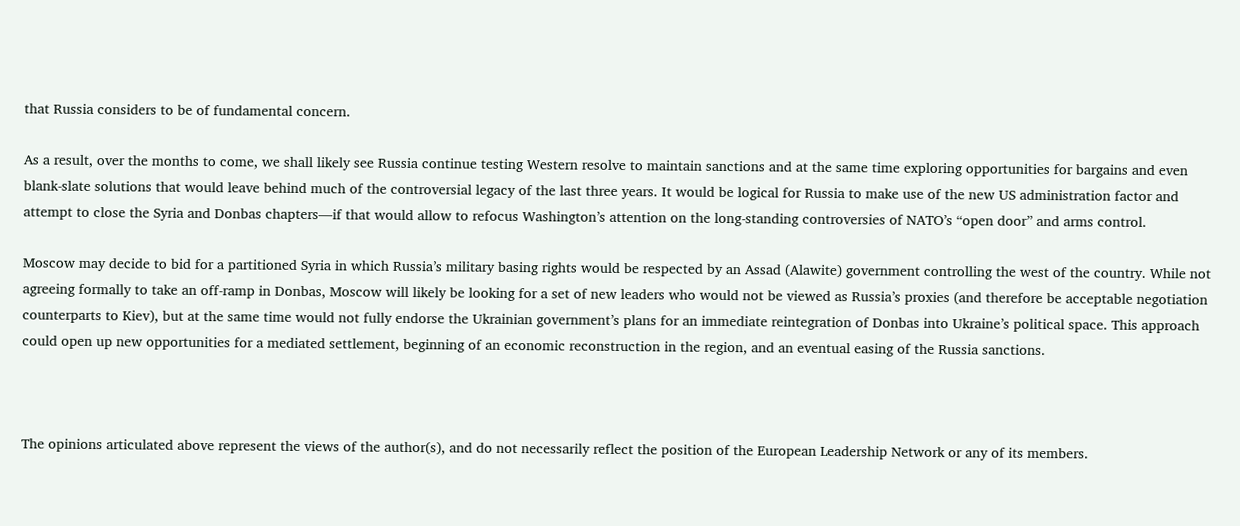that Russia considers to be of fundamental concern.

As a result, over the months to come, we shall likely see Russia continue testing Western resolve to maintain sanctions and at the same time exploring opportunities for bargains and even blank-slate solutions that would leave behind much of the controversial legacy of the last three years. It would be logical for Russia to make use of the new US administration factor and attempt to close the Syria and Donbas chapters—if that would allow to refocus Washington’s attention on the long-standing controversies of NATO’s “open door” and arms control.

Moscow may decide to bid for a partitioned Syria in which Russia’s military basing rights would be respected by an Assad (Alawite) government controlling the west of the country. While not agreeing formally to take an off-ramp in Donbas, Moscow will likely be looking for a set of new leaders who would not be viewed as Russia’s proxies (and therefore be acceptable negotiation counterparts to Kiev), but at the same time would not fully endorse the Ukrainian government’s plans for an immediate reintegration of Donbas into Ukraine’s political space. This approach could open up new opportunities for a mediated settlement, beginning of an economic reconstruction in the region, and an eventual easing of the Russia sanctions.



The opinions articulated above represent the views of the author(s), and do not necessarily reflect the position of the European Leadership Network or any of its members.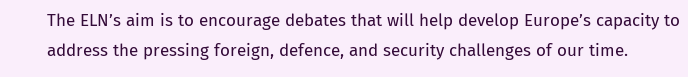The ELN’s aim is to encourage debates that will help develop Europe’s capacity to address the pressing foreign, defence, and security challenges of our time.